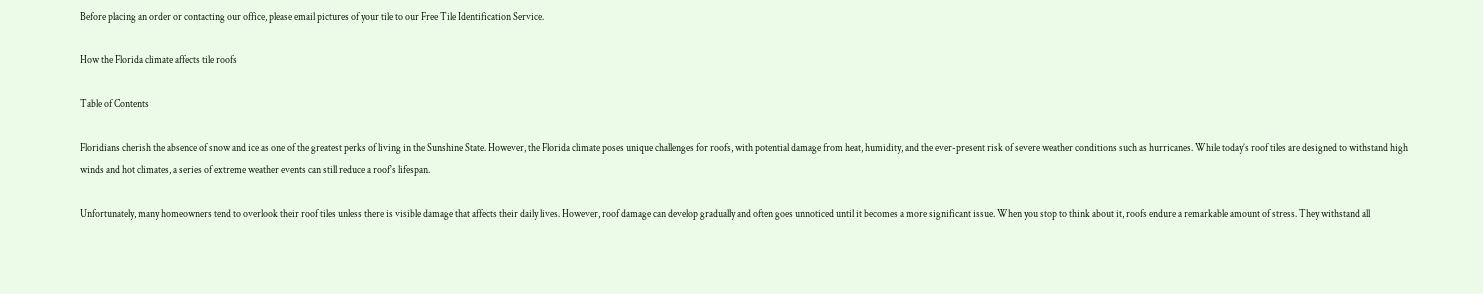Before placing an order or contacting our office, please email pictures of your tile to our Free Tile Identification Service.

How the Florida climate affects tile roofs

Table of Contents

Floridians cherish the absence of snow and ice as one of the greatest perks of living in the Sunshine State. However, the Florida climate poses unique challenges for roofs, with potential damage from heat, humidity, and the ever-present risk of severe weather conditions such as hurricanes. While today’s roof tiles are designed to withstand high winds and hot climates, a series of extreme weather events can still reduce a roof’s lifespan.

Unfortunately, many homeowners tend to overlook their roof tiles unless there is visible damage that affects their daily lives. However, roof damage can develop gradually and often goes unnoticed until it becomes a more significant issue. When you stop to think about it, roofs endure a remarkable amount of stress. They withstand all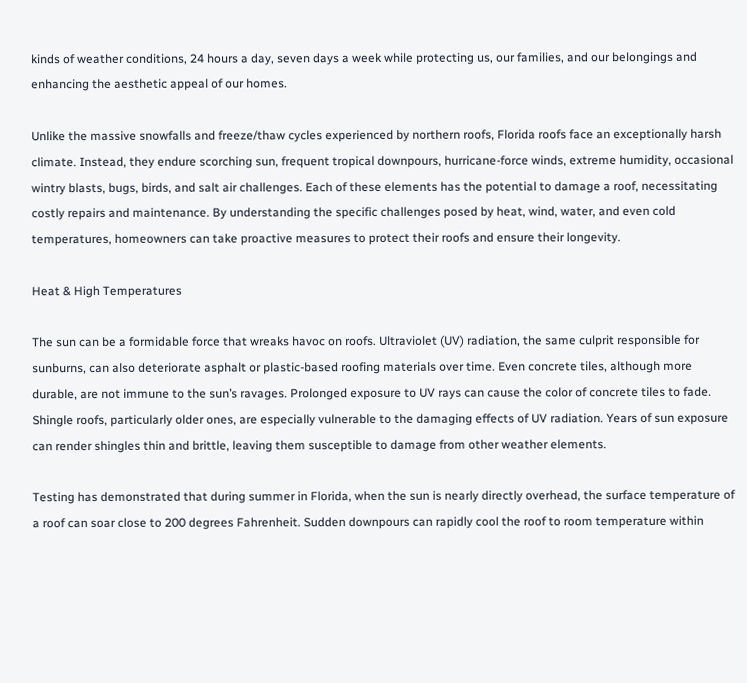kinds of weather conditions, 24 hours a day, seven days a week while protecting us, our families, and our belongings and enhancing the aesthetic appeal of our homes.

Unlike the massive snowfalls and freeze/thaw cycles experienced by northern roofs, Florida roofs face an exceptionally harsh climate. Instead, they endure scorching sun, frequent tropical downpours, hurricane-force winds, extreme humidity, occasional wintry blasts, bugs, birds, and salt air challenges. Each of these elements has the potential to damage a roof, necessitating costly repairs and maintenance. By understanding the specific challenges posed by heat, wind, water, and even cold temperatures, homeowners can take proactive measures to protect their roofs and ensure their longevity.

Heat & High Temperatures

The sun can be a formidable force that wreaks havoc on roofs. Ultraviolet (UV) radiation, the same culprit responsible for sunburns, can also deteriorate asphalt or plastic-based roofing materials over time. Even concrete tiles, although more durable, are not immune to the sun’s ravages. Prolonged exposure to UV rays can cause the color of concrete tiles to fade. Shingle roofs, particularly older ones, are especially vulnerable to the damaging effects of UV radiation. Years of sun exposure can render shingles thin and brittle, leaving them susceptible to damage from other weather elements.

Testing has demonstrated that during summer in Florida, when the sun is nearly directly overhead, the surface temperature of a roof can soar close to 200 degrees Fahrenheit. Sudden downpours can rapidly cool the roof to room temperature within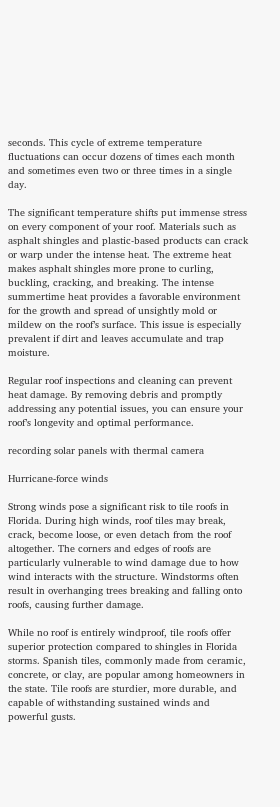seconds. This cycle of extreme temperature fluctuations can occur dozens of times each month and sometimes even two or three times in a single day.

The significant temperature shifts put immense stress on every component of your roof. Materials such as asphalt shingles and plastic-based products can crack or warp under the intense heat. The extreme heat makes asphalt shingles more prone to curling, buckling, cracking, and breaking. The intense summertime heat provides a favorable environment for the growth and spread of unsightly mold or mildew on the roof’s surface. This issue is especially prevalent if dirt and leaves accumulate and trap moisture.

Regular roof inspections and cleaning can prevent heat damage. By removing debris and promptly addressing any potential issues, you can ensure your roof’s longevity and optimal performance.

recording solar panels with thermal camera

Hurricane-force winds

Strong winds pose a significant risk to tile roofs in Florida. During high winds, roof tiles may break, crack, become loose, or even detach from the roof altogether. The corners and edges of roofs are particularly vulnerable to wind damage due to how wind interacts with the structure. Windstorms often result in overhanging trees breaking and falling onto roofs, causing further damage.

While no roof is entirely windproof, tile roofs offer superior protection compared to shingles in Florida storms. Spanish tiles, commonly made from ceramic, concrete, or clay, are popular among homeowners in the state. Tile roofs are sturdier, more durable, and capable of withstanding sustained winds and powerful gusts.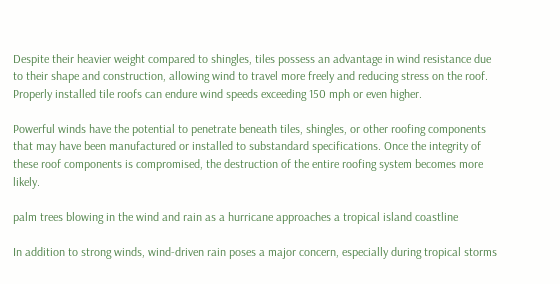Despite their heavier weight compared to shingles, tiles possess an advantage in wind resistance due to their shape and construction, allowing wind to travel more freely and reducing stress on the roof. Properly installed tile roofs can endure wind speeds exceeding 150 mph or even higher.

Powerful winds have the potential to penetrate beneath tiles, shingles, or other roofing components that may have been manufactured or installed to substandard specifications. Once the integrity of these roof components is compromised, the destruction of the entire roofing system becomes more likely.

palm trees blowing in the wind and rain as a hurricane approaches a tropical island coastline

In addition to strong winds, wind-driven rain poses a major concern, especially during tropical storms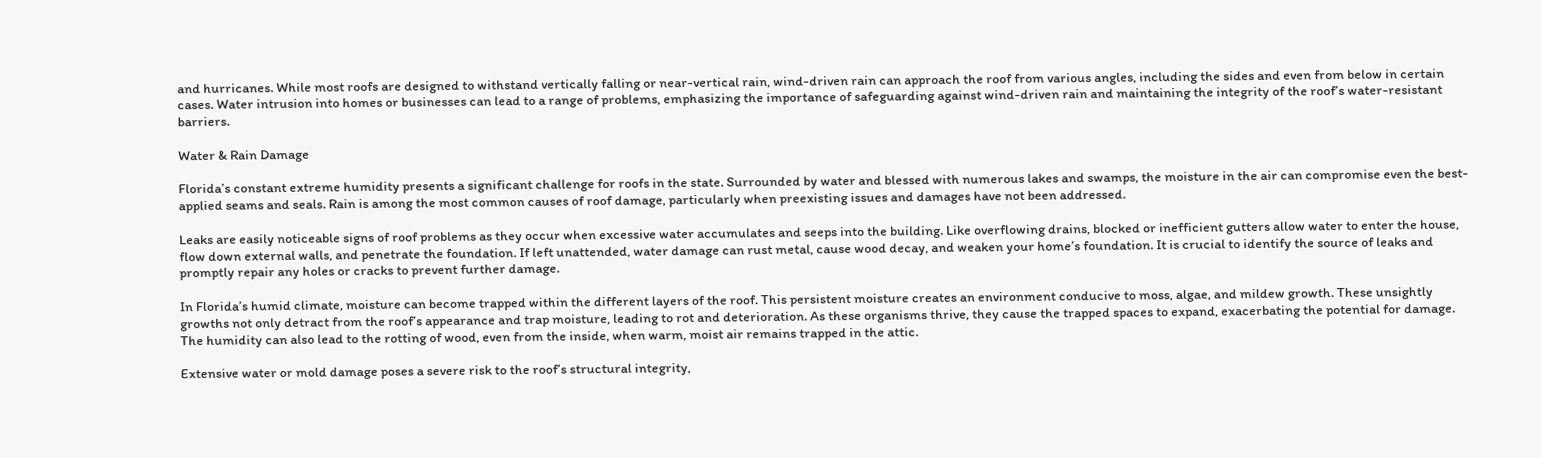and hurricanes. While most roofs are designed to withstand vertically falling or near-vertical rain, wind-driven rain can approach the roof from various angles, including the sides and even from below in certain cases. Water intrusion into homes or businesses can lead to a range of problems, emphasizing the importance of safeguarding against wind-driven rain and maintaining the integrity of the roof’s water-resistant barriers.

Water & Rain Damage

Florida’s constant extreme humidity presents a significant challenge for roofs in the state. Surrounded by water and blessed with numerous lakes and swamps, the moisture in the air can compromise even the best-applied seams and seals. Rain is among the most common causes of roof damage, particularly when preexisting issues and damages have not been addressed.

Leaks are easily noticeable signs of roof problems as they occur when excessive water accumulates and seeps into the building. Like overflowing drains, blocked or inefficient gutters allow water to enter the house, flow down external walls, and penetrate the foundation. If left unattended, water damage can rust metal, cause wood decay, and weaken your home’s foundation. It is crucial to identify the source of leaks and promptly repair any holes or cracks to prevent further damage.

In Florida’s humid climate, moisture can become trapped within the different layers of the roof. This persistent moisture creates an environment conducive to moss, algae, and mildew growth. These unsightly growths not only detract from the roof’s appearance and trap moisture, leading to rot and deterioration. As these organisms thrive, they cause the trapped spaces to expand, exacerbating the potential for damage. The humidity can also lead to the rotting of wood, even from the inside, when warm, moist air remains trapped in the attic.

Extensive water or mold damage poses a severe risk to the roof’s structural integrity,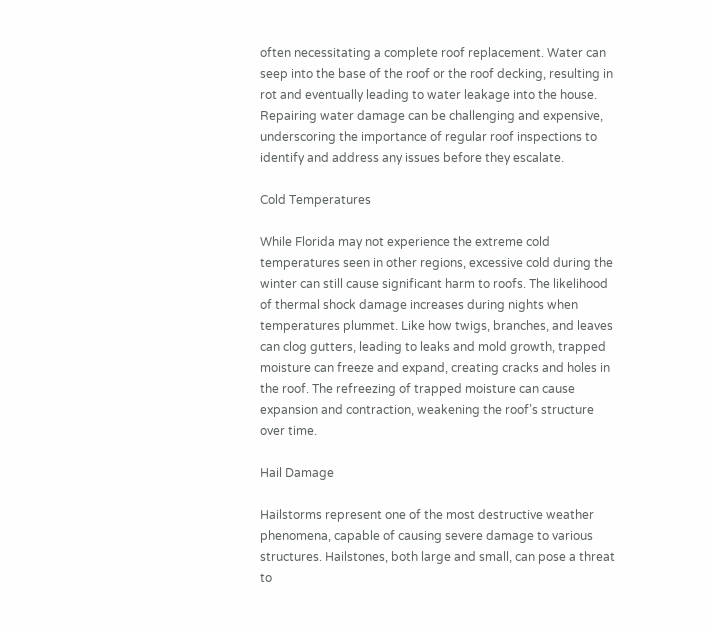often necessitating a complete roof replacement. Water can seep into the base of the roof or the roof decking, resulting in rot and eventually leading to water leakage into the house. Repairing water damage can be challenging and expensive, underscoring the importance of regular roof inspections to identify and address any issues before they escalate.

Cold Temperatures

While Florida may not experience the extreme cold temperatures seen in other regions, excessive cold during the winter can still cause significant harm to roofs. The likelihood of thermal shock damage increases during nights when temperatures plummet. Like how twigs, branches, and leaves can clog gutters, leading to leaks and mold growth, trapped moisture can freeze and expand, creating cracks and holes in the roof. The refreezing of trapped moisture can cause expansion and contraction, weakening the roof’s structure over time.

Hail Damage

Hailstorms represent one of the most destructive weather phenomena, capable of causing severe damage to various structures. Hailstones, both large and small, can pose a threat to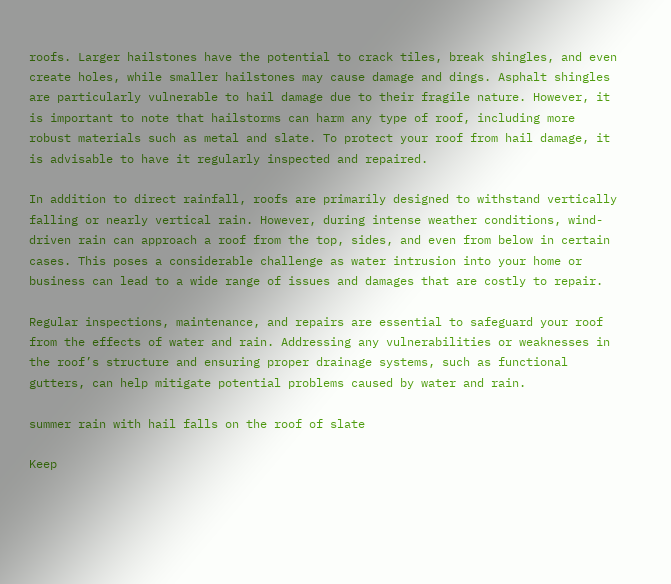roofs. Larger hailstones have the potential to crack tiles, break shingles, and even create holes, while smaller hailstones may cause damage and dings. Asphalt shingles are particularly vulnerable to hail damage due to their fragile nature. However, it is important to note that hailstorms can harm any type of roof, including more robust materials such as metal and slate. To protect your roof from hail damage, it is advisable to have it regularly inspected and repaired.

In addition to direct rainfall, roofs are primarily designed to withstand vertically falling or nearly vertical rain. However, during intense weather conditions, wind-driven rain can approach a roof from the top, sides, and even from below in certain cases. This poses a considerable challenge as water intrusion into your home or business can lead to a wide range of issues and damages that are costly to repair.

Regular inspections, maintenance, and repairs are essential to safeguard your roof from the effects of water and rain. Addressing any vulnerabilities or weaknesses in the roof’s structure and ensuring proper drainage systems, such as functional gutters, can help mitigate potential problems caused by water and rain.

summer rain with hail falls on the roof of slate

Keep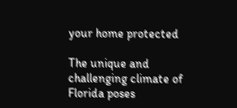your home protected

The unique and challenging climate of Florida poses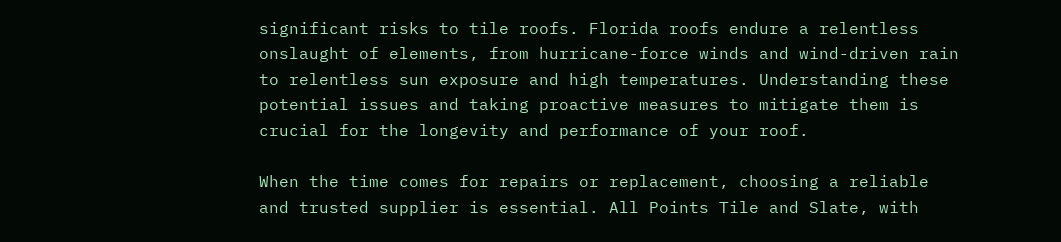significant risks to tile roofs. Florida roofs endure a relentless onslaught of elements, from hurricane-force winds and wind-driven rain to relentless sun exposure and high temperatures. Understanding these potential issues and taking proactive measures to mitigate them is crucial for the longevity and performance of your roof.

When the time comes for repairs or replacement, choosing a reliable and trusted supplier is essential. All Points Tile and Slate, with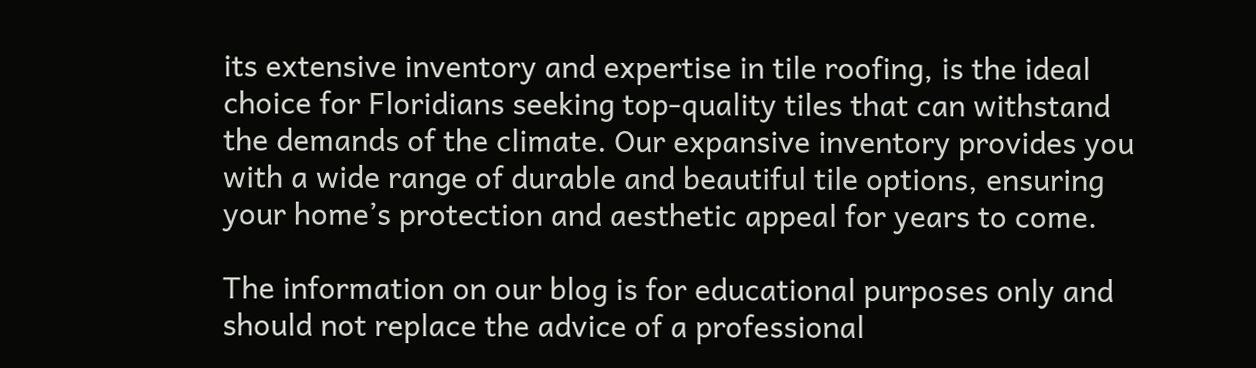its extensive inventory and expertise in tile roofing, is the ideal choice for Floridians seeking top-quality tiles that can withstand the demands of the climate. Our expansive inventory provides you with a wide range of durable and beautiful tile options, ensuring your home’s protection and aesthetic appeal for years to come.

The information on our blog is for educational purposes only and should not replace the advice of a professional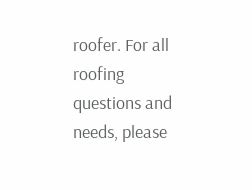roofer. For all roofing questions and needs, please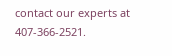contact our experts at 407-366-2521.